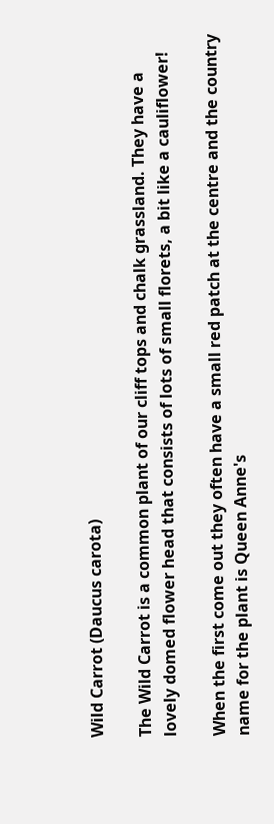Wild Carrot (Daucus carota)

The Wild Carrot is a common plant of our cliff tops and chalk grassland. They have a lovely domed flower head that consists of lots of small florets, a bit like a cauliflower!

When the first come out they often have a small red patch at the centre and the country name for the plant is Queen Anne's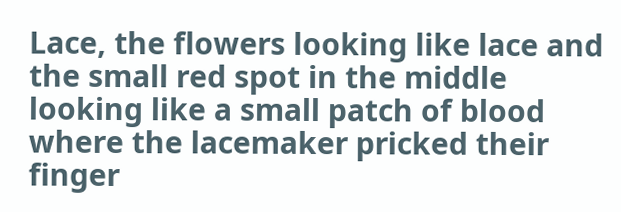Lace, the flowers looking like lace and the small red spot in the middle looking like a small patch of blood where the lacemaker pricked their finger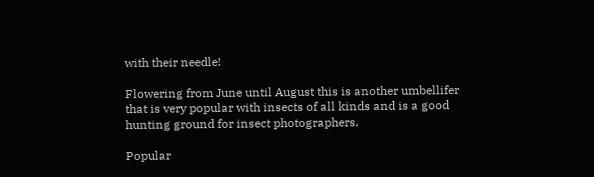with their needle!

Flowering from June until August this is another umbellifer that is very popular with insects of all kinds and is a good hunting ground for insect photographers.

Popular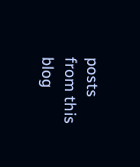posts from this blog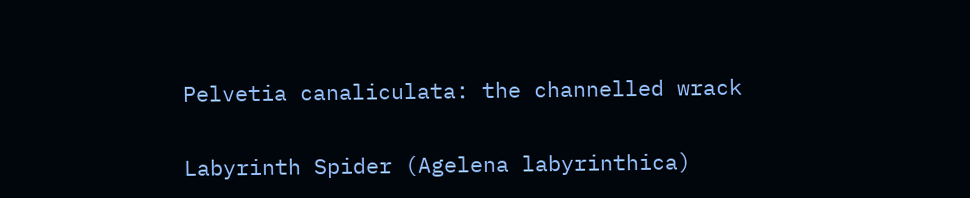Pelvetia canaliculata: the channelled wrack

Labyrinth Spider (Agelena labyrinthica)